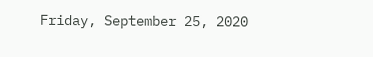Friday, September 25, 2020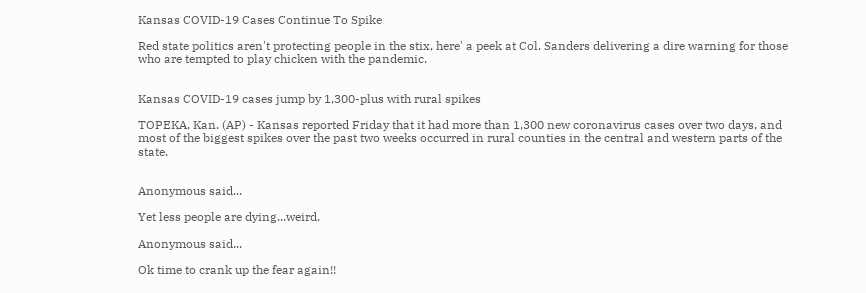Kansas COVID-19 Cases Continue To Spike

Red state politics aren't protecting people in the stix, here' a peek at Col. Sanders delivering a dire warning for those who are tempted to play chicken with the pandemic.


Kansas COVID-19 cases jump by 1,300-plus with rural spikes

TOPEKA, Kan. (AP) - Kansas reported Friday that it had more than 1,300 new coronavirus cases over two days, and most of the biggest spikes over the past two weeks occurred in rural counties in the central and western parts of the state.


Anonymous said...

Yet less people are dying...weird.

Anonymous said...

Ok time to crank up the fear again!!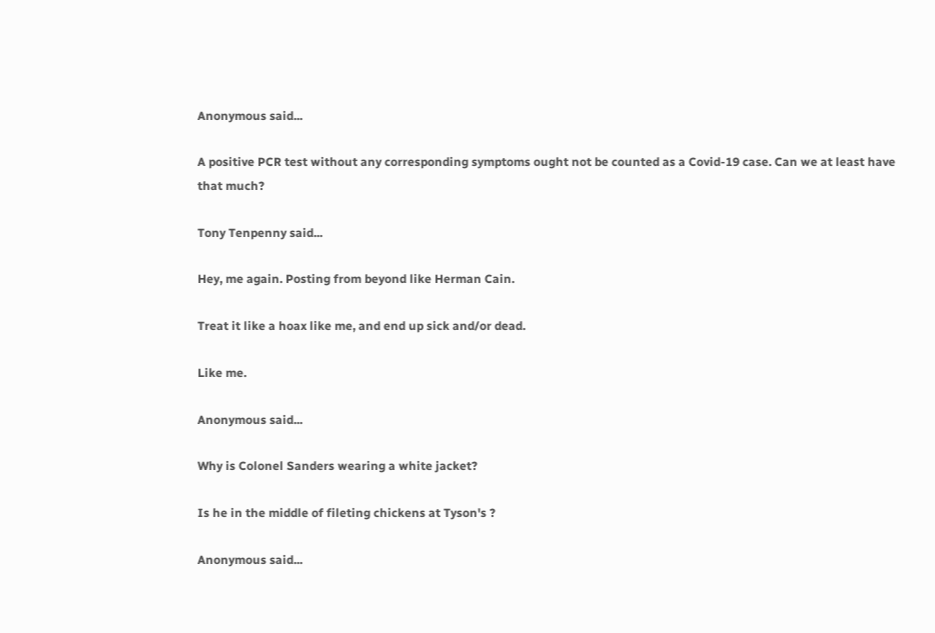Anonymous said...

A positive PCR test without any corresponding symptoms ought not be counted as a Covid-19 case. Can we at least have that much?

Tony Tenpenny said...

Hey, me again. Posting from beyond like Herman Cain.

Treat it like a hoax like me, and end up sick and/or dead.

Like me.

Anonymous said...

Why is Colonel Sanders wearing a white jacket?

Is he in the middle of fileting chickens at Tyson's ?

Anonymous said...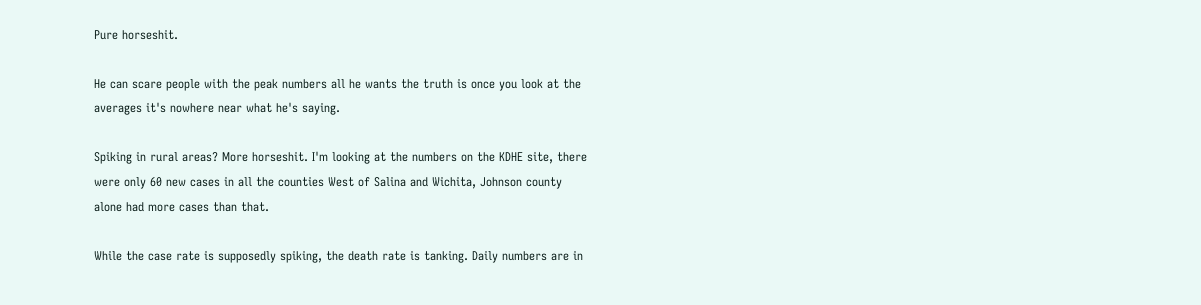Pure horseshit.

He can scare people with the peak numbers all he wants the truth is once you look at the averages it's nowhere near what he's saying.

Spiking in rural areas? More horseshit. I'm looking at the numbers on the KDHE site, there were only 60 new cases in all the counties West of Salina and Wichita, Johnson county alone had more cases than that.

While the case rate is supposedly spiking, the death rate is tanking. Daily numbers are in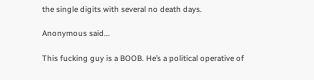the single digits with several no death days.

Anonymous said...

This fucking guy is a BOOB. He’s a political operative of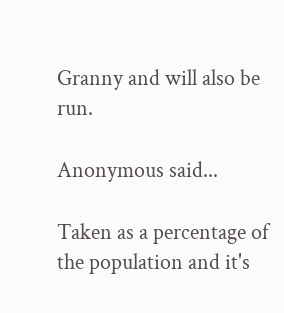Granny and will also be run.

Anonymous said...

Taken as a percentage of the population and it's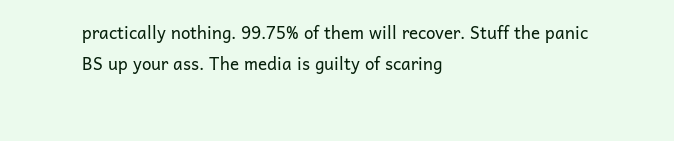practically nothing. 99.75% of them will recover. Stuff the panic BS up your ass. The media is guilty of scaring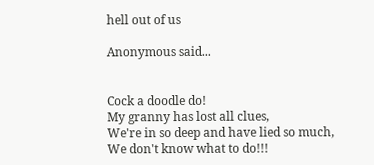hell out of us

Anonymous said...


Cock a doodle do!
My granny has lost all clues,
We're in so deep and have lied so much,
We don't know what to do!!!